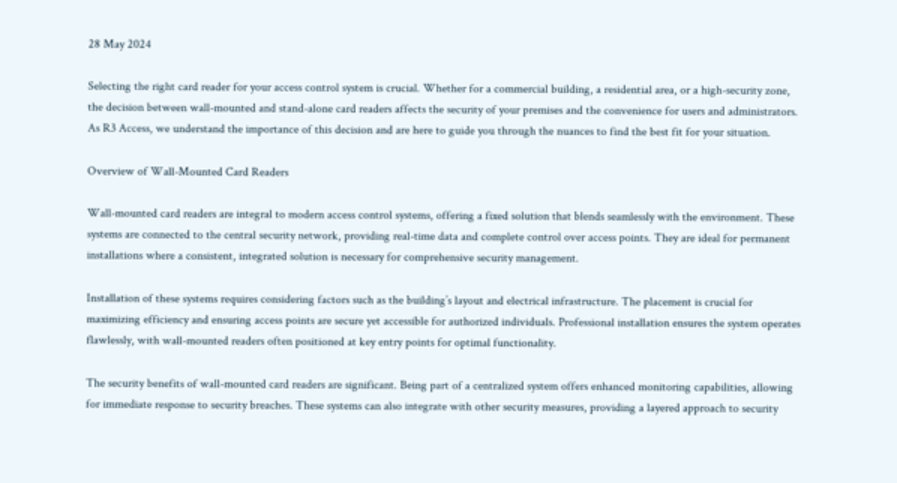28 May 2024

Selecting the right card reader for your access control system is crucial. Whether for a commercial building, a residential area, or a high-security zone, the decision between wall-mounted and stand-alone card readers affects the security of your premises and the convenience for users and administrators. As R3 Access, we understand the importance of this decision and are here to guide you through the nuances to find the best fit for your situation.

Overview of Wall-Mounted Card Readers

Wall-mounted card readers are integral to modern access control systems, offering a fixed solution that blends seamlessly with the environment. These systems are connected to the central security network, providing real-time data and complete control over access points. They are ideal for permanent installations where a consistent, integrated solution is necessary for comprehensive security management.

Installation of these systems requires considering factors such as the building’s layout and electrical infrastructure. The placement is crucial for maximizing efficiency and ensuring access points are secure yet accessible for authorized individuals. Professional installation ensures the system operates flawlessly, with wall-mounted readers often positioned at key entry points for optimal functionality.

The security benefits of wall-mounted card readers are significant. Being part of a centralized system offers enhanced monitoring capabilities, allowing for immediate response to security breaches. These systems can also integrate with other security measures, providing a layered approach to security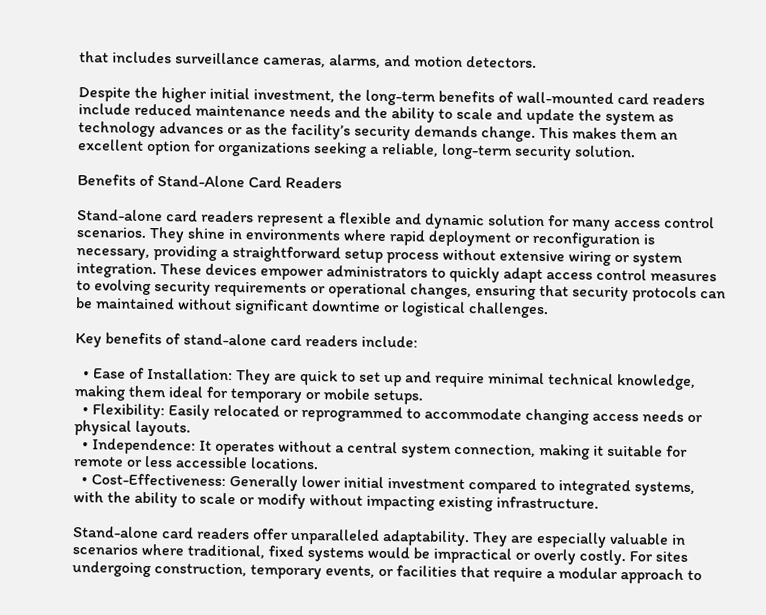that includes surveillance cameras, alarms, and motion detectors.

Despite the higher initial investment, the long-term benefits of wall-mounted card readers include reduced maintenance needs and the ability to scale and update the system as technology advances or as the facility’s security demands change. This makes them an excellent option for organizations seeking a reliable, long-term security solution.

Benefits of Stand-Alone Card Readers

Stand-alone card readers represent a flexible and dynamic solution for many access control scenarios. They shine in environments where rapid deployment or reconfiguration is necessary, providing a straightforward setup process without extensive wiring or system integration. These devices empower administrators to quickly adapt access control measures to evolving security requirements or operational changes, ensuring that security protocols can be maintained without significant downtime or logistical challenges.

Key benefits of stand-alone card readers include:

  • Ease of Installation: They are quick to set up and require minimal technical knowledge, making them ideal for temporary or mobile setups.
  • Flexibility: Easily relocated or reprogrammed to accommodate changing access needs or physical layouts.
  • Independence: It operates without a central system connection, making it suitable for remote or less accessible locations.
  • Cost-Effectiveness: Generally lower initial investment compared to integrated systems, with the ability to scale or modify without impacting existing infrastructure.

Stand-alone card readers offer unparalleled adaptability. They are especially valuable in scenarios where traditional, fixed systems would be impractical or overly costly. For sites undergoing construction, temporary events, or facilities that require a modular approach to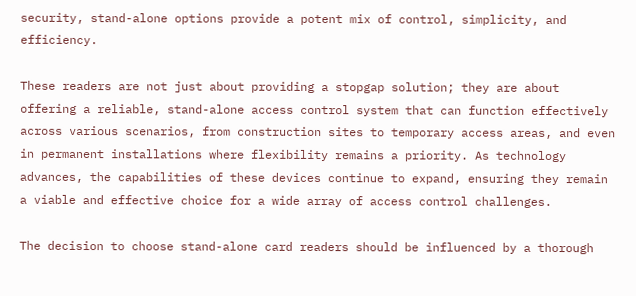security, stand-alone options provide a potent mix of control, simplicity, and efficiency.

These readers are not just about providing a stopgap solution; they are about offering a reliable, stand-alone access control system that can function effectively across various scenarios, from construction sites to temporary access areas, and even in permanent installations where flexibility remains a priority. As technology advances, the capabilities of these devices continue to expand, ensuring they remain a viable and effective choice for a wide array of access control challenges.

The decision to choose stand-alone card readers should be influenced by a thorough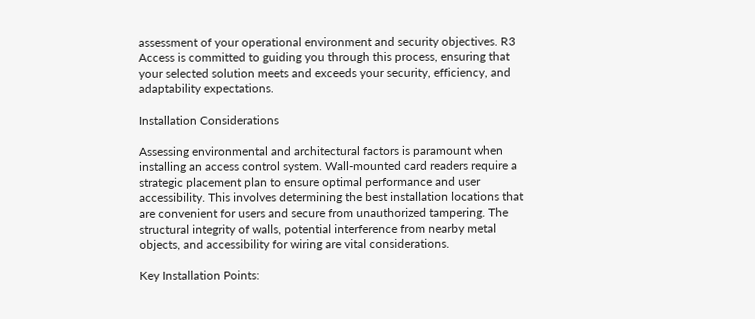assessment of your operational environment and security objectives. R3 Access is committed to guiding you through this process, ensuring that your selected solution meets and exceeds your security, efficiency, and adaptability expectations.

Installation Considerations

Assessing environmental and architectural factors is paramount when installing an access control system. Wall-mounted card readers require a strategic placement plan to ensure optimal performance and user accessibility. This involves determining the best installation locations that are convenient for users and secure from unauthorized tampering. The structural integrity of walls, potential interference from nearby metal objects, and accessibility for wiring are vital considerations.

Key Installation Points: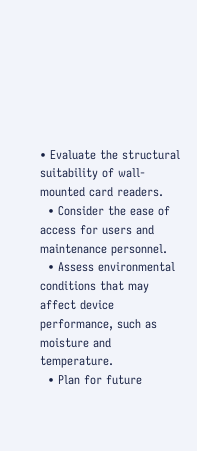• Evaluate the structural suitability of wall-mounted card readers.
  • Consider the ease of access for users and maintenance personnel.
  • Assess environmental conditions that may affect device performance, such as moisture and temperature.
  • Plan for future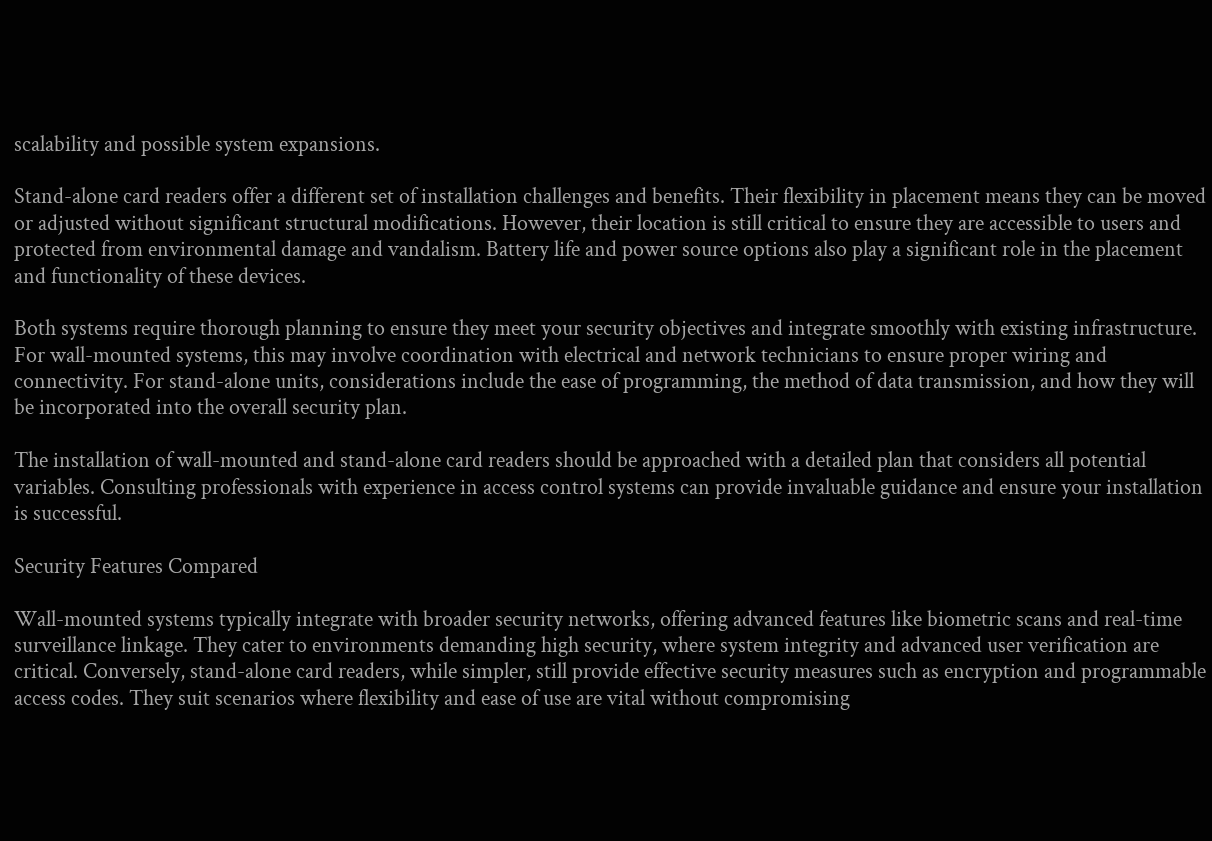scalability and possible system expansions.

Stand-alone card readers offer a different set of installation challenges and benefits. Their flexibility in placement means they can be moved or adjusted without significant structural modifications. However, their location is still critical to ensure they are accessible to users and protected from environmental damage and vandalism. Battery life and power source options also play a significant role in the placement and functionality of these devices.

Both systems require thorough planning to ensure they meet your security objectives and integrate smoothly with existing infrastructure. For wall-mounted systems, this may involve coordination with electrical and network technicians to ensure proper wiring and connectivity. For stand-alone units, considerations include the ease of programming, the method of data transmission, and how they will be incorporated into the overall security plan.

The installation of wall-mounted and stand-alone card readers should be approached with a detailed plan that considers all potential variables. Consulting professionals with experience in access control systems can provide invaluable guidance and ensure your installation is successful.

Security Features Compared

Wall-mounted systems typically integrate with broader security networks, offering advanced features like biometric scans and real-time surveillance linkage. They cater to environments demanding high security, where system integrity and advanced user verification are critical. Conversely, stand-alone card readers, while simpler, still provide effective security measures such as encryption and programmable access codes. They suit scenarios where flexibility and ease of use are vital without compromising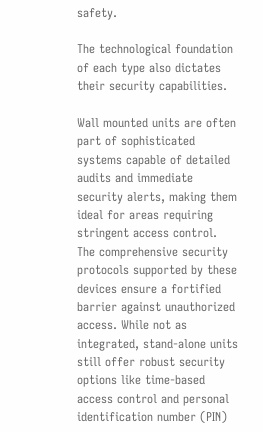safety.

The technological foundation of each type also dictates their security capabilities.

Wall mounted units are often part of sophisticated systems capable of detailed audits and immediate security alerts, making them ideal for areas requiring stringent access control. The comprehensive security protocols supported by these devices ensure a fortified barrier against unauthorized access. While not as integrated, stand-alone units still offer robust security options like time-based access control and personal identification number (PIN)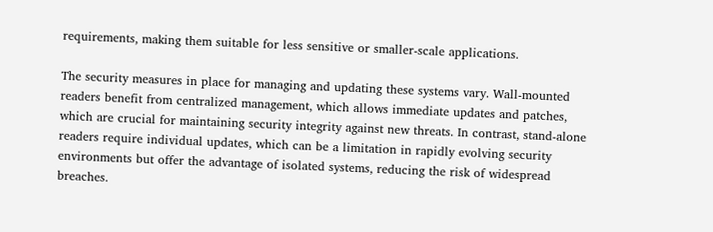requirements, making them suitable for less sensitive or smaller-scale applications.

The security measures in place for managing and updating these systems vary. Wall-mounted readers benefit from centralized management, which allows immediate updates and patches, which are crucial for maintaining security integrity against new threats. In contrast, stand-alone readers require individual updates, which can be a limitation in rapidly evolving security environments but offer the advantage of isolated systems, reducing the risk of widespread breaches.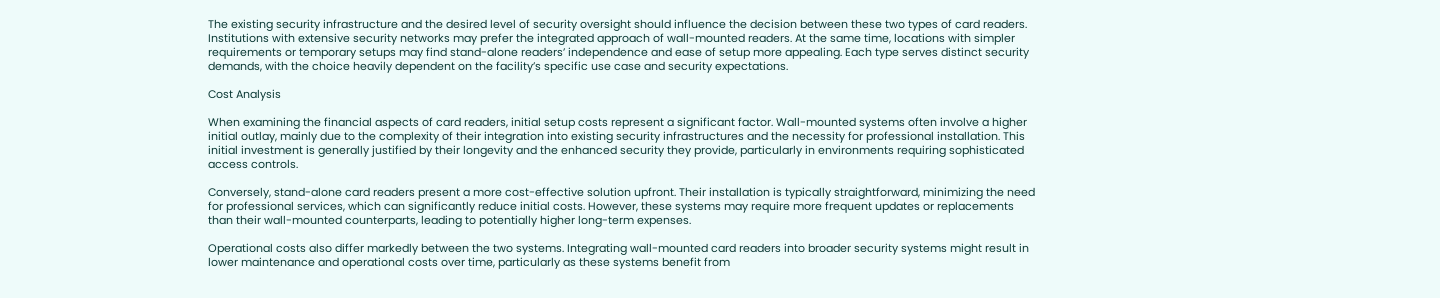The existing security infrastructure and the desired level of security oversight should influence the decision between these two types of card readers. Institutions with extensive security networks may prefer the integrated approach of wall-mounted readers. At the same time, locations with simpler requirements or temporary setups may find stand-alone readers’ independence and ease of setup more appealing. Each type serves distinct security demands, with the choice heavily dependent on the facility’s specific use case and security expectations.

Cost Analysis

When examining the financial aspects of card readers, initial setup costs represent a significant factor. Wall-mounted systems often involve a higher initial outlay, mainly due to the complexity of their integration into existing security infrastructures and the necessity for professional installation. This initial investment is generally justified by their longevity and the enhanced security they provide, particularly in environments requiring sophisticated access controls.

Conversely, stand-alone card readers present a more cost-effective solution upfront. Their installation is typically straightforward, minimizing the need for professional services, which can significantly reduce initial costs. However, these systems may require more frequent updates or replacements than their wall-mounted counterparts, leading to potentially higher long-term expenses.

Operational costs also differ markedly between the two systems. Integrating wall-mounted card readers into broader security systems might result in lower maintenance and operational costs over time, particularly as these systems benefit from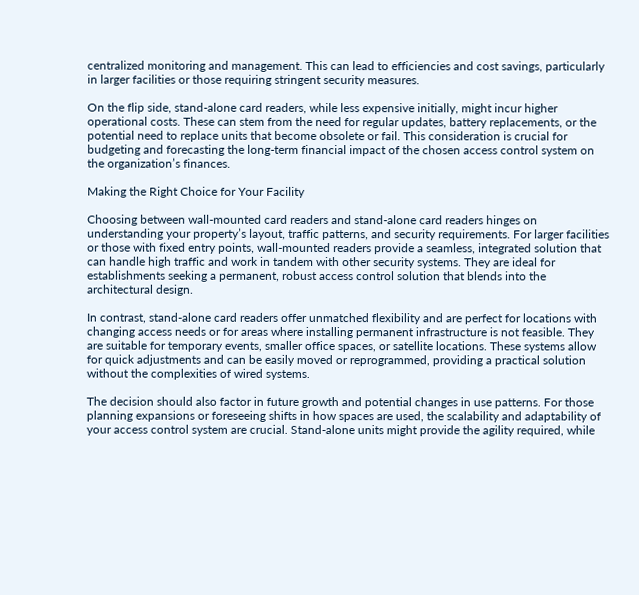centralized monitoring and management. This can lead to efficiencies and cost savings, particularly in larger facilities or those requiring stringent security measures.

On the flip side, stand-alone card readers, while less expensive initially, might incur higher operational costs. These can stem from the need for regular updates, battery replacements, or the potential need to replace units that become obsolete or fail. This consideration is crucial for budgeting and forecasting the long-term financial impact of the chosen access control system on the organization’s finances.

Making the Right Choice for Your Facility

Choosing between wall-mounted card readers and stand-alone card readers hinges on understanding your property’s layout, traffic patterns, and security requirements. For larger facilities or those with fixed entry points, wall-mounted readers provide a seamless, integrated solution that can handle high traffic and work in tandem with other security systems. They are ideal for establishments seeking a permanent, robust access control solution that blends into the architectural design.

In contrast, stand-alone card readers offer unmatched flexibility and are perfect for locations with changing access needs or for areas where installing permanent infrastructure is not feasible. They are suitable for temporary events, smaller office spaces, or satellite locations. These systems allow for quick adjustments and can be easily moved or reprogrammed, providing a practical solution without the complexities of wired systems.

The decision should also factor in future growth and potential changes in use patterns. For those planning expansions or foreseeing shifts in how spaces are used, the scalability and adaptability of your access control system are crucial. Stand-alone units might provide the agility required, while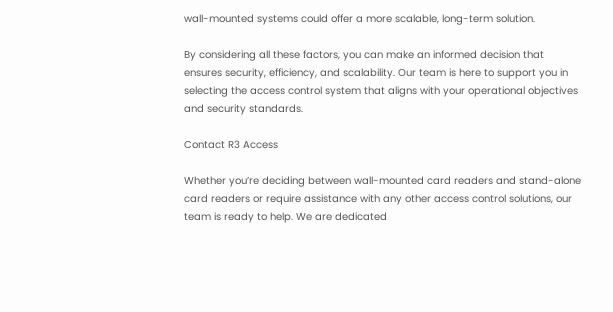wall-mounted systems could offer a more scalable, long-term solution.

By considering all these factors, you can make an informed decision that ensures security, efficiency, and scalability. Our team is here to support you in selecting the access control system that aligns with your operational objectives and security standards.

Contact R3 Access

Whether you’re deciding between wall-mounted card readers and stand-alone card readers or require assistance with any other access control solutions, our team is ready to help. We are dedicated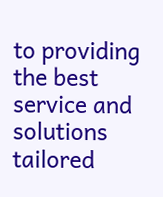to providing the best service and solutions tailored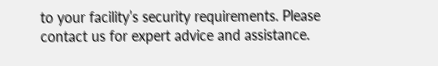to your facility’s security requirements. Please contact us for expert advice and assistance.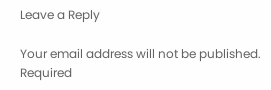Leave a Reply

Your email address will not be published. Required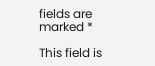fields are marked *

This field is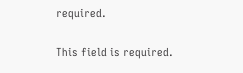required.

This field is required.